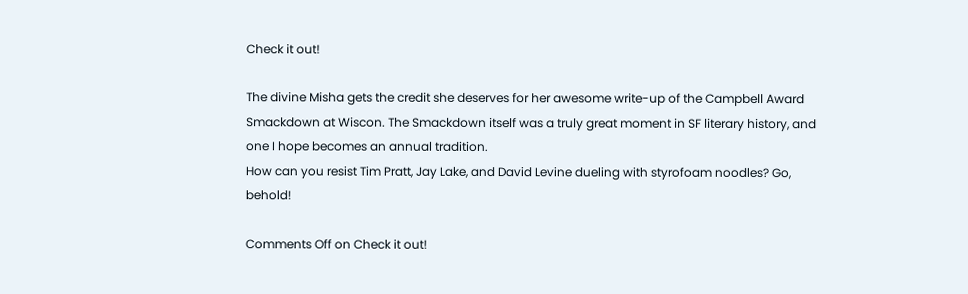Check it out!

The divine Misha gets the credit she deserves for her awesome write-up of the Campbell Award Smackdown at Wiscon. The Smackdown itself was a truly great moment in SF literary history, and one I hope becomes an annual tradition.
How can you resist Tim Pratt, Jay Lake, and David Levine dueling with styrofoam noodles? Go, behold!

Comments Off on Check it out!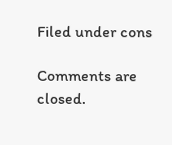Filed under cons

Comments are closed.